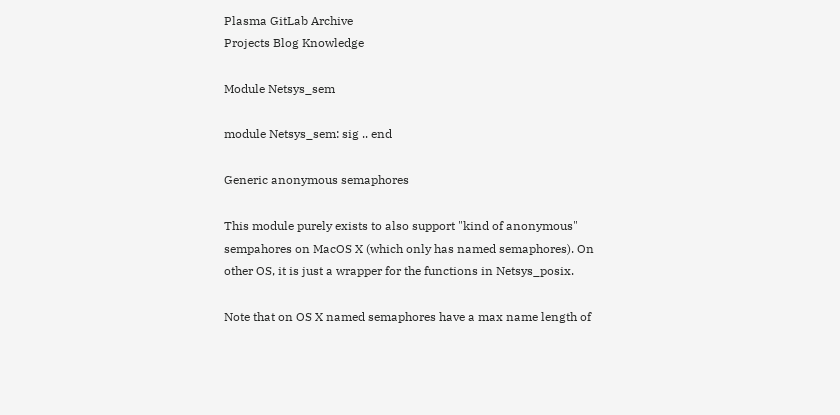Plasma GitLab Archive
Projects Blog Knowledge

Module Netsys_sem

module Netsys_sem: sig .. end

Generic anonymous semaphores

This module purely exists to also support "kind of anonymous" sempahores on MacOS X (which only has named semaphores). On other OS, it is just a wrapper for the functions in Netsys_posix.

Note that on OS X named semaphores have a max name length of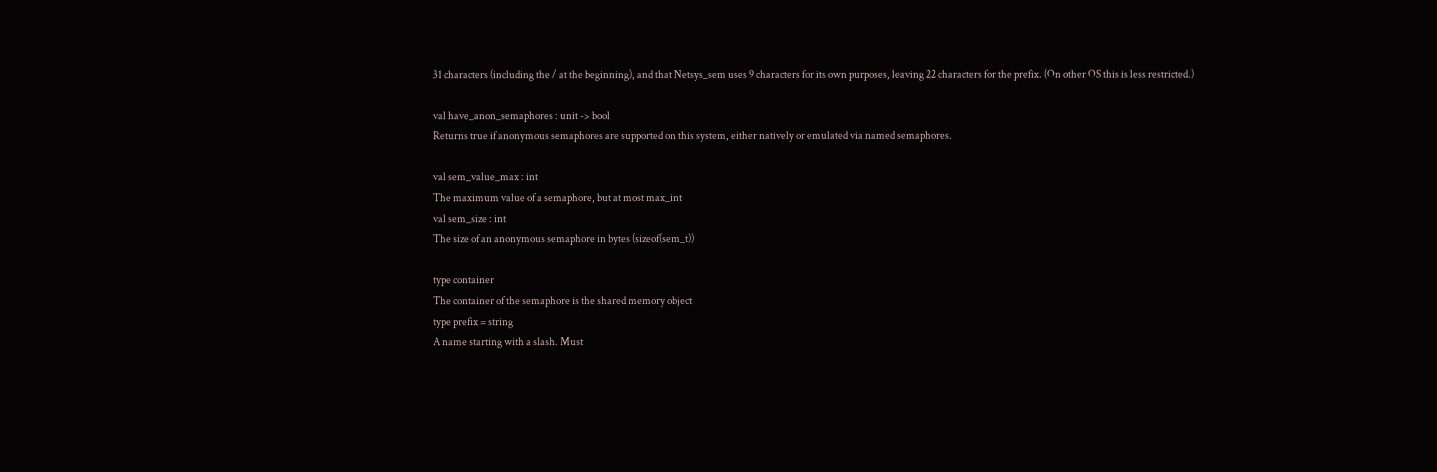31 characters (including the / at the beginning), and that Netsys_sem uses 9 characters for its own purposes, leaving 22 characters for the prefix. (On other OS this is less restricted.)

val have_anon_semaphores : unit -> bool
Returns true if anonymous semaphores are supported on this system, either natively or emulated via named semaphores.

val sem_value_max : int
The maximum value of a semaphore, but at most max_int
val sem_size : int
The size of an anonymous semaphore in bytes (sizeof(sem_t))

type container
The container of the semaphore is the shared memory object
type prefix = string
A name starting with a slash. Must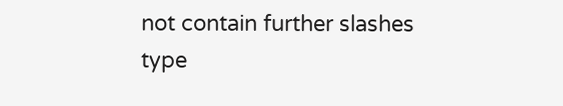not contain further slashes
type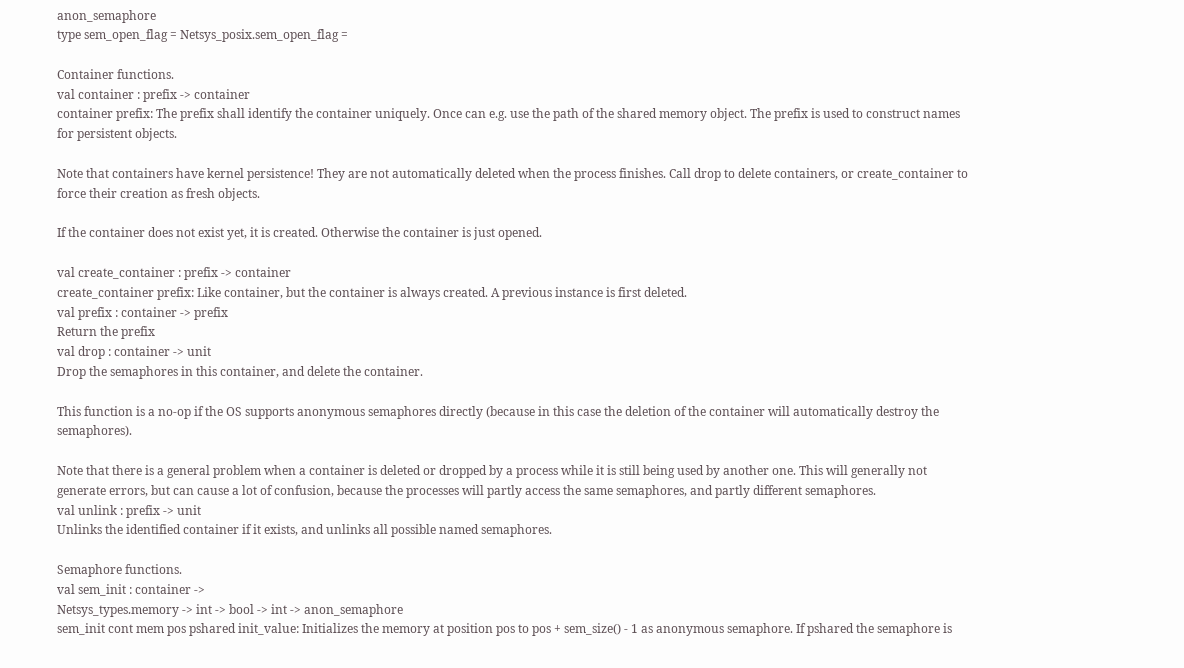anon_semaphore
type sem_open_flag = Netsys_posix.sem_open_flag =

Container functions.
val container : prefix -> container
container prefix: The prefix shall identify the container uniquely. Once can e.g. use the path of the shared memory object. The prefix is used to construct names for persistent objects.

Note that containers have kernel persistence! They are not automatically deleted when the process finishes. Call drop to delete containers, or create_container to force their creation as fresh objects.

If the container does not exist yet, it is created. Otherwise the container is just opened.

val create_container : prefix -> container
create_container prefix: Like container, but the container is always created. A previous instance is first deleted.
val prefix : container -> prefix
Return the prefix
val drop : container -> unit
Drop the semaphores in this container, and delete the container.

This function is a no-op if the OS supports anonymous semaphores directly (because in this case the deletion of the container will automatically destroy the semaphores).

Note that there is a general problem when a container is deleted or dropped by a process while it is still being used by another one. This will generally not generate errors, but can cause a lot of confusion, because the processes will partly access the same semaphores, and partly different semaphores.
val unlink : prefix -> unit
Unlinks the identified container if it exists, and unlinks all possible named semaphores.

Semaphore functions.
val sem_init : container ->
Netsys_types.memory -> int -> bool -> int -> anon_semaphore
sem_init cont mem pos pshared init_value: Initializes the memory at position pos to pos + sem_size() - 1 as anonymous semaphore. If pshared the semaphore is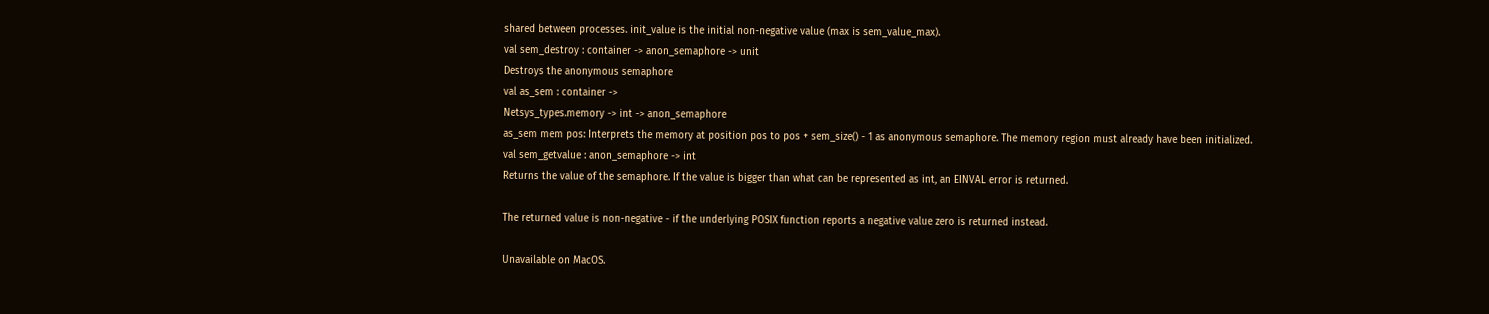shared between processes. init_value is the initial non-negative value (max is sem_value_max).
val sem_destroy : container -> anon_semaphore -> unit
Destroys the anonymous semaphore
val as_sem : container ->
Netsys_types.memory -> int -> anon_semaphore
as_sem mem pos: Interprets the memory at position pos to pos + sem_size() - 1 as anonymous semaphore. The memory region must already have been initialized.
val sem_getvalue : anon_semaphore -> int
Returns the value of the semaphore. If the value is bigger than what can be represented as int, an EINVAL error is returned.

The returned value is non-negative - if the underlying POSIX function reports a negative value zero is returned instead.

Unavailable on MacOS.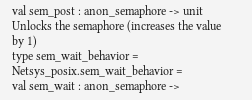val sem_post : anon_semaphore -> unit
Unlocks the semaphore (increases the value by 1)
type sem_wait_behavior = Netsys_posix.sem_wait_behavior =
val sem_wait : anon_semaphore ->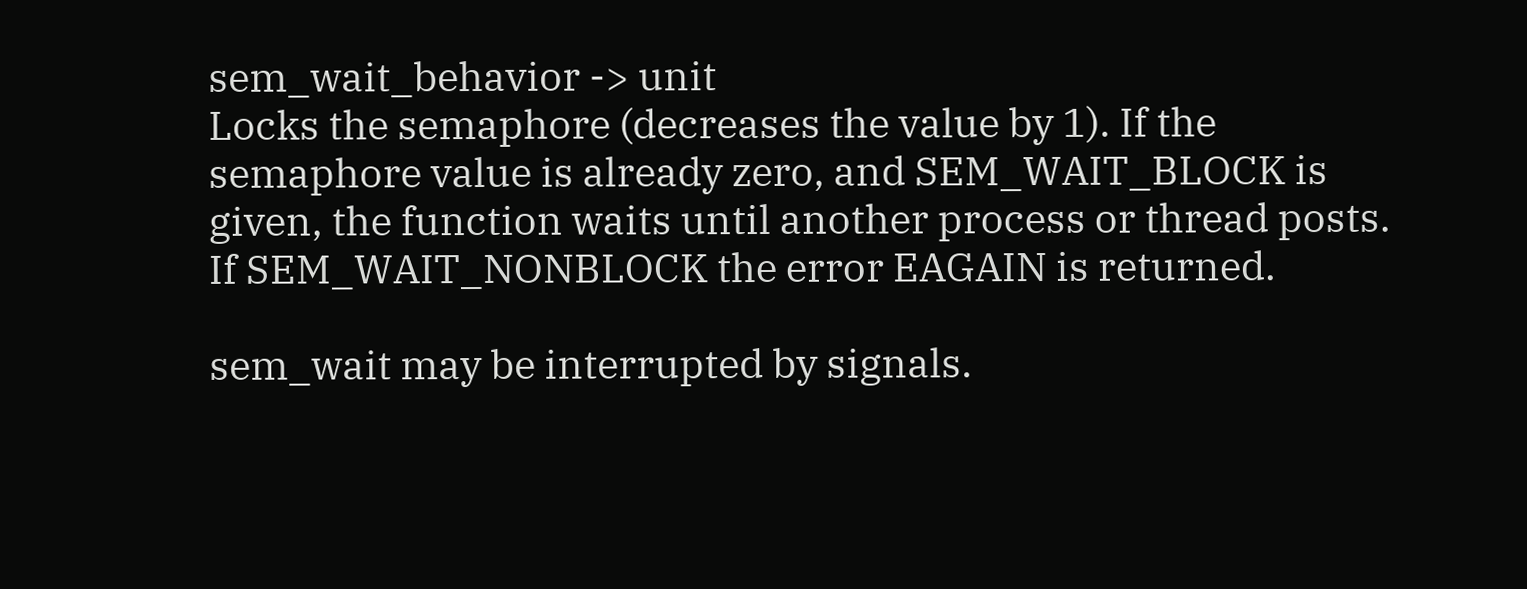sem_wait_behavior -> unit
Locks the semaphore (decreases the value by 1). If the semaphore value is already zero, and SEM_WAIT_BLOCK is given, the function waits until another process or thread posts. If SEM_WAIT_NONBLOCK the error EAGAIN is returned.

sem_wait may be interrupted by signals.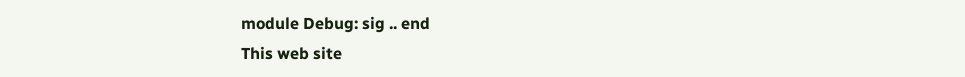module Debug: sig .. end
This web site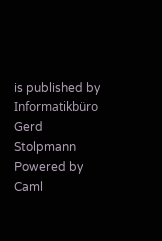is published by Informatikbüro Gerd Stolpmann
Powered by Caml